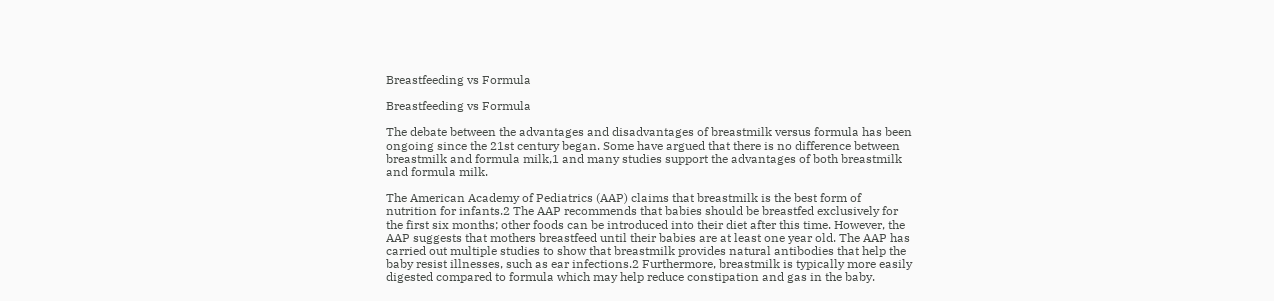Breastfeeding vs Formula

Breastfeeding vs Formula

The debate between the advantages and disadvantages of breastmilk versus formula has been ongoing since the 21st century began. Some have argued that there is no difference between breastmilk and formula milk,1 and many studies support the advantages of both breastmilk and formula milk.

The American Academy of Pediatrics (AAP) claims that breastmilk is the best form of nutrition for infants.2 The AAP recommends that babies should be breastfed exclusively for the first six months; other foods can be introduced into their diet after this time. However, the AAP suggests that mothers breastfeed until their babies are at least one year old. The AAP has carried out multiple studies to show that breastmilk provides natural antibodies that help the baby resist illnesses, such as ear infections.2 Furthermore, breastmilk is typically more easily digested compared to formula which may help reduce constipation and gas in the baby.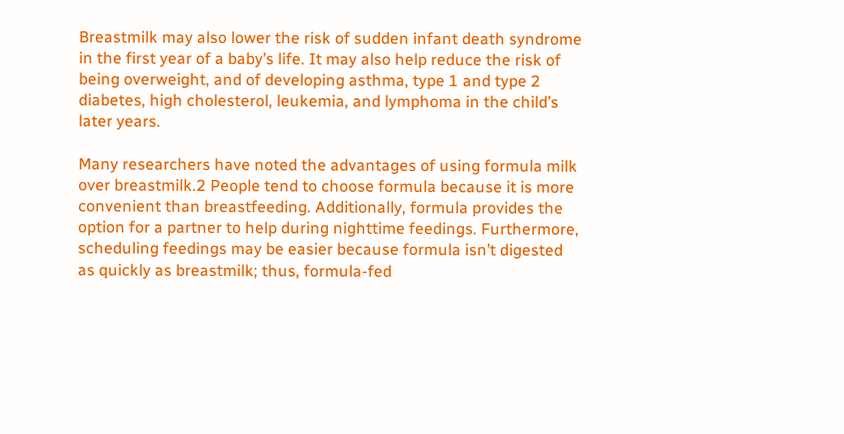Breastmilk may also lower the risk of sudden infant death syndrome in the first year of a baby’s life. It may also help reduce the risk of being overweight, and of developing asthma, type 1 and type 2 diabetes, high cholesterol, leukemia, and lymphoma in the child’s later years.

Many researchers have noted the advantages of using formula milk over breastmilk.2 People tend to choose formula because it is more convenient than breastfeeding. Additionally, formula provides the option for a partner to help during nighttime feedings. Furthermore, scheduling feedings may be easier because formula isn’t digested as quickly as breastmilk; thus, formula-fed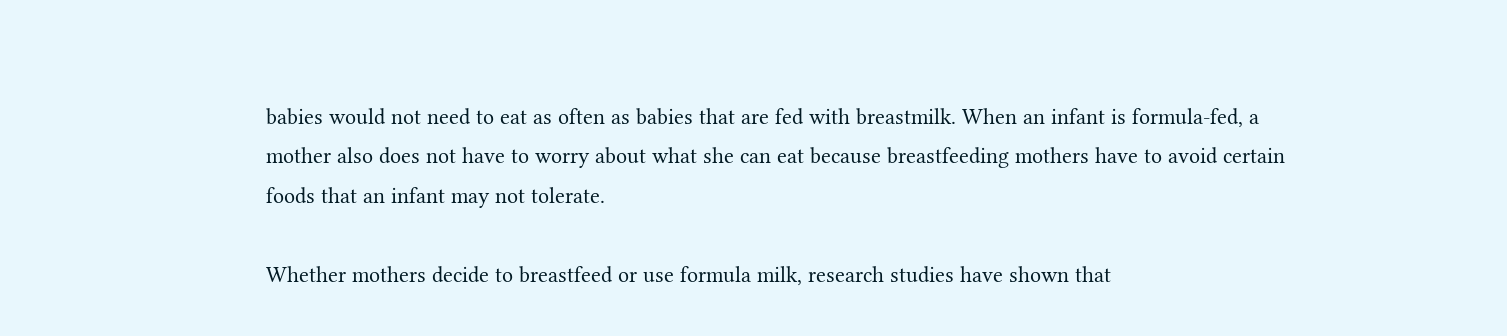babies would not need to eat as often as babies that are fed with breastmilk. When an infant is formula-fed, a mother also does not have to worry about what she can eat because breastfeeding mothers have to avoid certain foods that an infant may not tolerate.

Whether mothers decide to breastfeed or use formula milk, research studies have shown that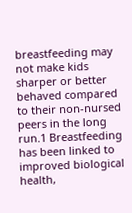breastfeeding may not make kids sharper or better behaved compared to their non-nursed peers in the long run.1 Breastfeeding has been linked to improved biological health,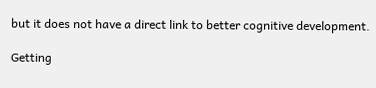but it does not have a direct link to better cognitive development.

Getting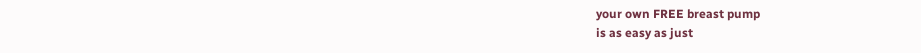your own FREE breast pump
is as easy as just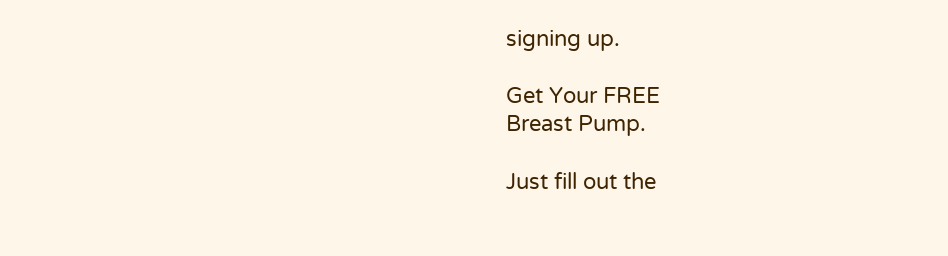signing up.

Get Your FREE
Breast Pump.

Just fill out the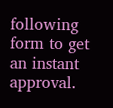following form to get an instant approval.